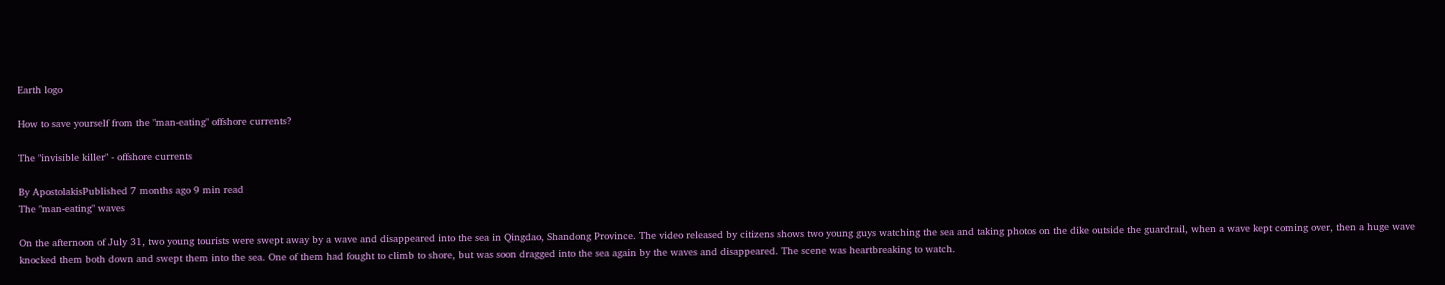Earth logo

How to save yourself from the "man-eating" offshore currents?

The "invisible killer" - offshore currents

By ApostolakisPublished 7 months ago 9 min read
The "man-eating" waves

On the afternoon of July 31, two young tourists were swept away by a wave and disappeared into the sea in Qingdao, Shandong Province. The video released by citizens shows two young guys watching the sea and taking photos on the dike outside the guardrail, when a wave kept coming over, then a huge wave knocked them both down and swept them into the sea. One of them had fought to climb to shore, but was soon dragged into the sea again by the waves and disappeared. The scene was heartbreaking to watch.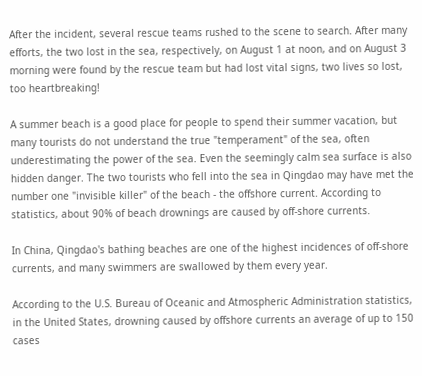After the incident, several rescue teams rushed to the scene to search. After many efforts, the two lost in the sea, respectively, on August 1 at noon, and on August 3 morning were found by the rescue team but had lost vital signs, two lives so lost, too heartbreaking!

A summer beach is a good place for people to spend their summer vacation, but many tourists do not understand the true "temperament" of the sea, often underestimating the power of the sea. Even the seemingly calm sea surface is also hidden danger. The two tourists who fell into the sea in Qingdao may have met the number one "invisible killer" of the beach - the offshore current. According to statistics, about 90% of beach drownings are caused by off-shore currents.

In China, Qingdao's bathing beaches are one of the highest incidences of off-shore currents, and many swimmers are swallowed by them every year.

According to the U.S. Bureau of Oceanic and Atmospheric Administration statistics, in the United States, drowning caused by offshore currents an average of up to 150 cases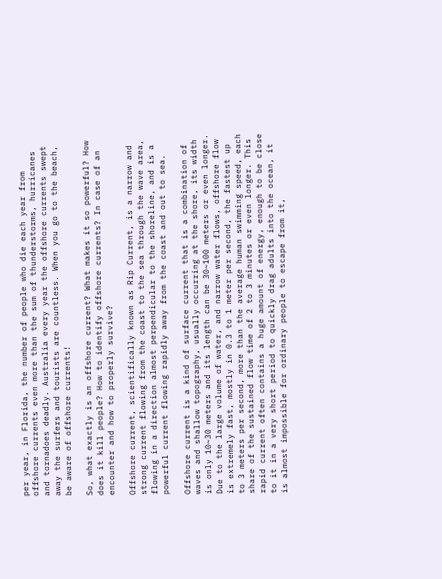per year, in Florida, the number of people who die each year from offshore currents even more than the sum of thunderstorms, hurricanes and tornadoes deadly. Australia every year the offshore currents swept away the surfers and tourists are countless. When you go to the beach, be aware of offshore currents!

So, what exactly is an offshore current? What makes it so powerful? How does it kill people? How to identify offshore currents? In case of an encounter and how to properly survive?

Offshore current, scientifically known as Rip Current, is a narrow and strong current flowing from the coast to the sea through the wave area, flowing in a direction almost perpendicular to the shoreline, and is a powerful current flowing rapidly away from the coast and out to sea.

Offshore current is a kind of surface current that is a combination of waves and shallow topography, usually occurring at the shore, its width is only 10~30 meters and its length can be 30~100 meters or even longer. Due to the large volume of water, and narrow water flows, offshore flow is extremely fast, mostly in 0.3 to 1 meter per second, the fastest up to 3 meters per second, more than the average human swimming speed, each share of the sustained flow time of 2 to 3 minutes or even longer. This rapid current often contains a huge amount of energy, enough to be close to it in a very short period to quickly drag adults into the ocean, it is almost impossible for ordinary people to escape from it,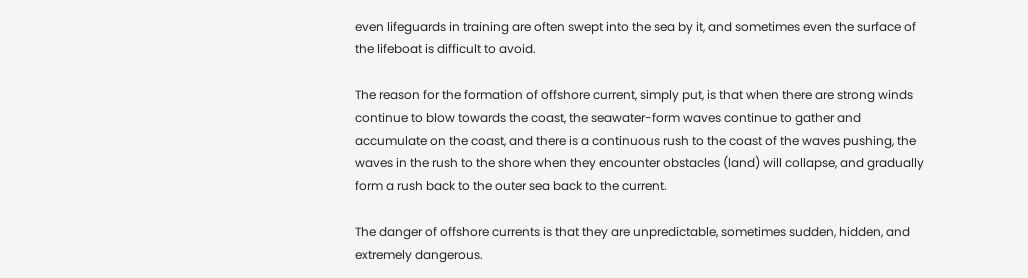even lifeguards in training are often swept into the sea by it, and sometimes even the surface of the lifeboat is difficult to avoid.

The reason for the formation of offshore current, simply put, is that when there are strong winds continue to blow towards the coast, the seawater-form waves continue to gather and accumulate on the coast, and there is a continuous rush to the coast of the waves pushing, the waves in the rush to the shore when they encounter obstacles (land) will collapse, and gradually form a rush back to the outer sea back to the current.

The danger of offshore currents is that they are unpredictable, sometimes sudden, hidden, and extremely dangerous.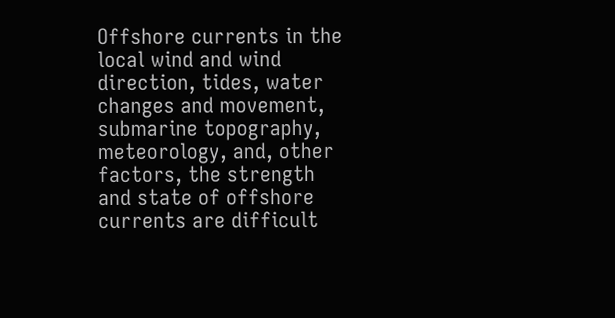Offshore currents in the local wind and wind direction, tides, water changes and movement, submarine topography, meteorology, and, other factors, the strength and state of offshore currents are difficult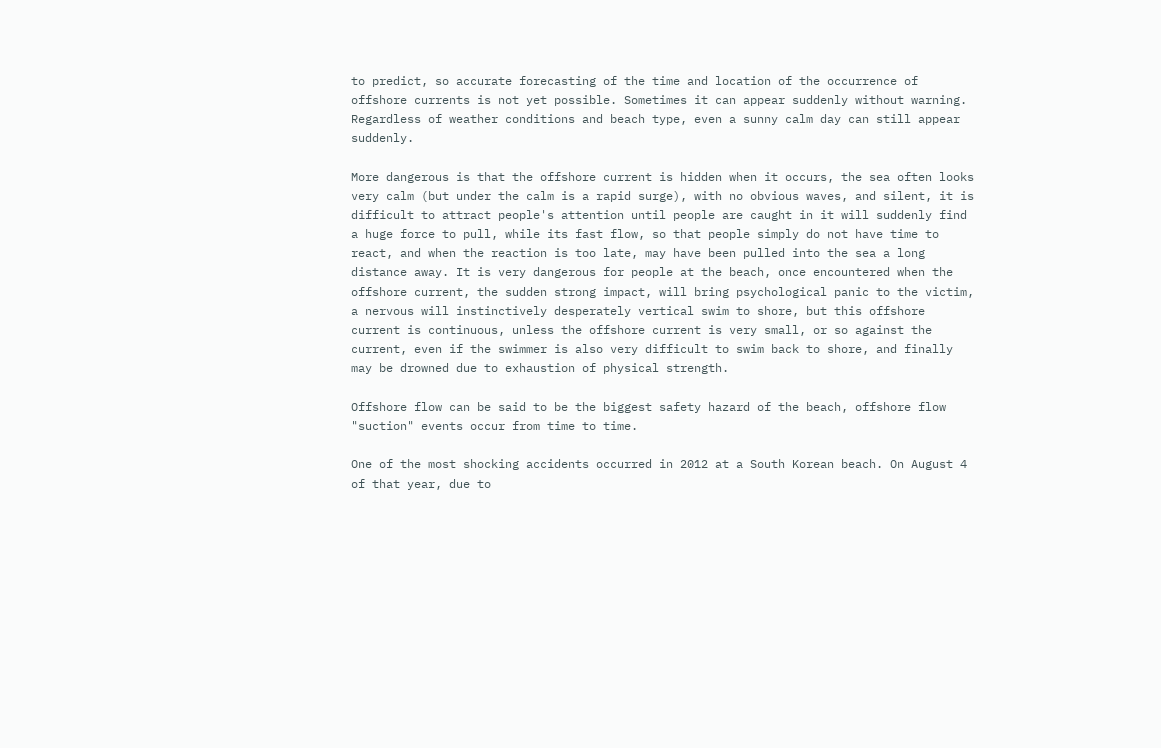to predict, so accurate forecasting of the time and location of the occurrence of offshore currents is not yet possible. Sometimes it can appear suddenly without warning. Regardless of weather conditions and beach type, even a sunny calm day can still appear suddenly.

More dangerous is that the offshore current is hidden when it occurs, the sea often looks very calm (but under the calm is a rapid surge), with no obvious waves, and silent, it is difficult to attract people's attention until people are caught in it will suddenly find a huge force to pull, while its fast flow, so that people simply do not have time to react, and when the reaction is too late, may have been pulled into the sea a long distance away. It is very dangerous for people at the beach, once encountered when the offshore current, the sudden strong impact, will bring psychological panic to the victim, a nervous will instinctively desperately vertical swim to shore, but this offshore current is continuous, unless the offshore current is very small, or so against the current, even if the swimmer is also very difficult to swim back to shore, and finally may be drowned due to exhaustion of physical strength.

Offshore flow can be said to be the biggest safety hazard of the beach, offshore flow "suction" events occur from time to time.

One of the most shocking accidents occurred in 2012 at a South Korean beach. On August 4 of that year, due to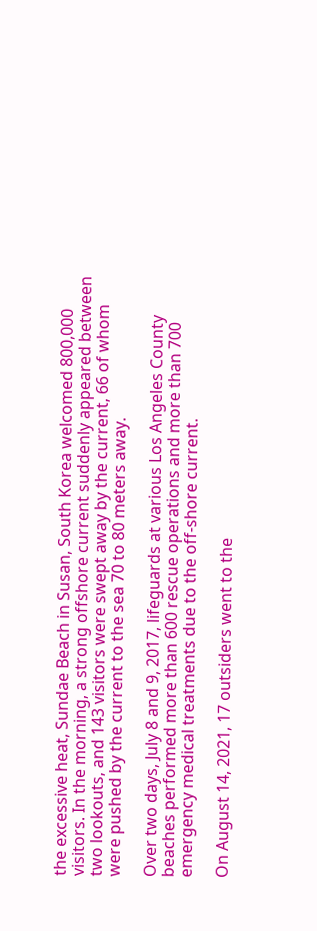the excessive heat, Sundae Beach in Susan, South Korea welcomed 800,000 visitors. In the morning, a strong offshore current suddenly appeared between two lookouts, and 143 visitors were swept away by the current, 66 of whom were pushed by the current to the sea 70 to 80 meters away.

Over two days, July 8 and 9, 2017, lifeguards at various Los Angeles County beaches performed more than 600 rescue operations and more than 700 emergency medical treatments due to the off-shore current.

On August 14, 2021, 17 outsiders went to the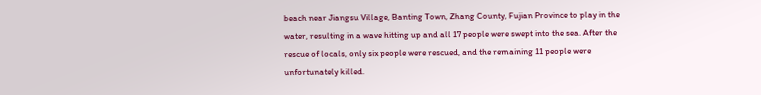beach near Jiangsu Village, Banting Town, Zhang County, Fujian Province to play in the water, resulting in a wave hitting up and all 17 people were swept into the sea. After the rescue of locals, only six people were rescued, and the remaining 11 people were unfortunately killed.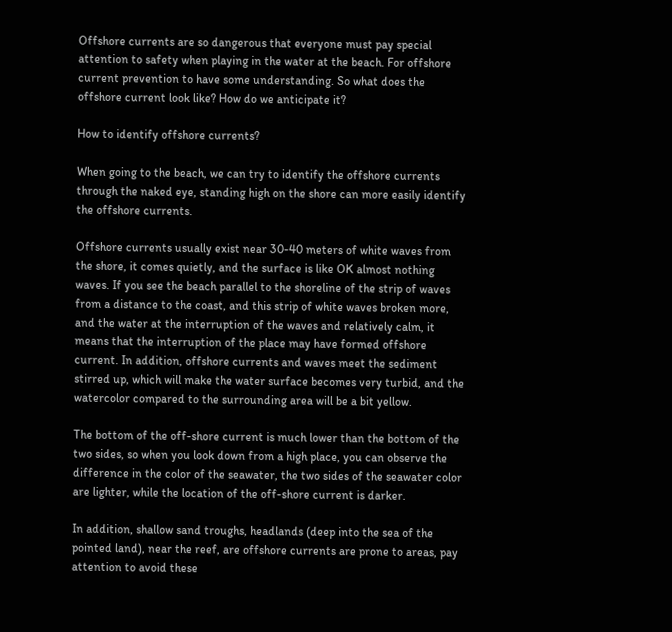Offshore currents are so dangerous that everyone must pay special attention to safety when playing in the water at the beach. For offshore current prevention to have some understanding. So what does the offshore current look like? How do we anticipate it?

How to identify offshore currents?

When going to the beach, we can try to identify the offshore currents through the naked eye, standing high on the shore can more easily identify the offshore currents.

Offshore currents usually exist near 30-40 meters of white waves from the shore, it comes quietly, and the surface is like OK almost nothing waves. If you see the beach parallel to the shoreline of the strip of waves from a distance to the coast, and this strip of white waves broken more, and the water at the interruption of the waves and relatively calm, it means that the interruption of the place may have formed offshore current. In addition, offshore currents and waves meet the sediment stirred up, which will make the water surface becomes very turbid, and the watercolor compared to the surrounding area will be a bit yellow.

The bottom of the off-shore current is much lower than the bottom of the two sides, so when you look down from a high place, you can observe the difference in the color of the seawater, the two sides of the seawater color are lighter, while the location of the off-shore current is darker.

In addition, shallow sand troughs, headlands (deep into the sea of the pointed land), near the reef, are offshore currents are prone to areas, pay attention to avoid these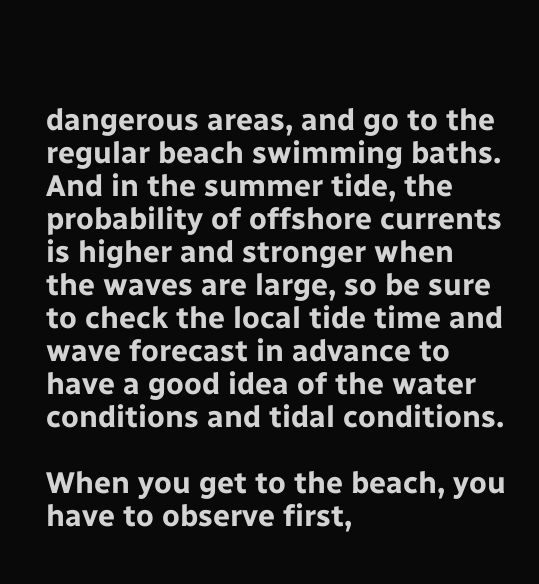dangerous areas, and go to the regular beach swimming baths. And in the summer tide, the probability of offshore currents is higher and stronger when the waves are large, so be sure to check the local tide time and wave forecast in advance to have a good idea of the water conditions and tidal conditions.

When you get to the beach, you have to observe first,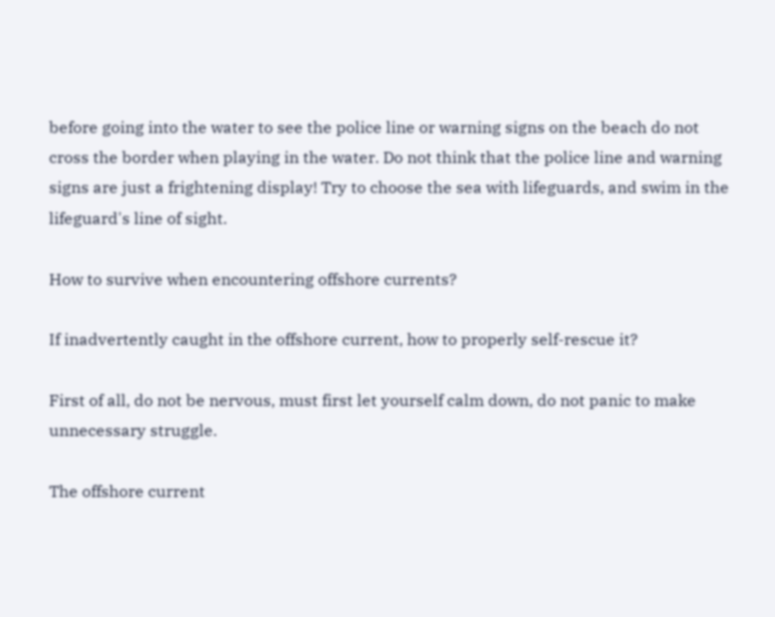before going into the water to see the police line or warning signs on the beach do not cross the border when playing in the water. Do not think that the police line and warning signs are just a frightening display! Try to choose the sea with lifeguards, and swim in the lifeguard's line of sight.

How to survive when encountering offshore currents?

If inadvertently caught in the offshore current, how to properly self-rescue it?

First of all, do not be nervous, must first let yourself calm down, do not panic to make unnecessary struggle.

The offshore current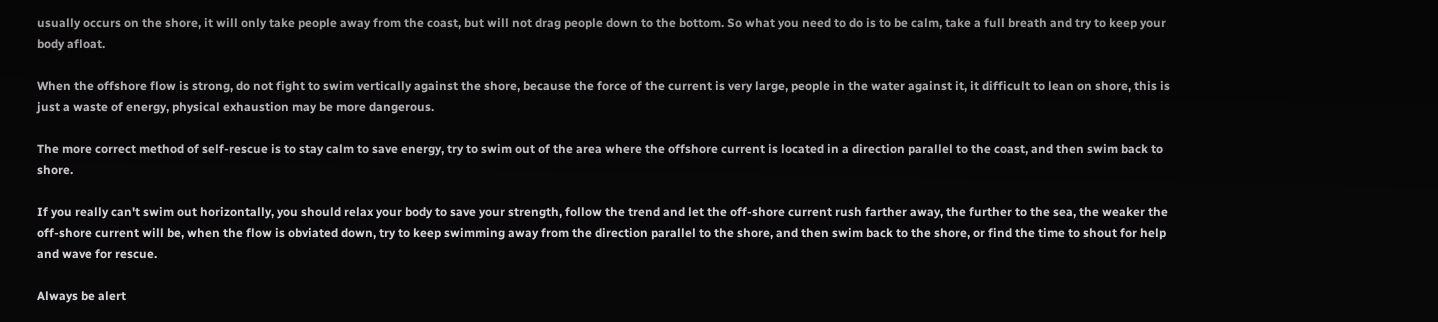usually occurs on the shore, it will only take people away from the coast, but will not drag people down to the bottom. So what you need to do is to be calm, take a full breath and try to keep your body afloat.

When the offshore flow is strong, do not fight to swim vertically against the shore, because the force of the current is very large, people in the water against it, it difficult to lean on shore, this is just a waste of energy, physical exhaustion may be more dangerous.

The more correct method of self-rescue is to stay calm to save energy, try to swim out of the area where the offshore current is located in a direction parallel to the coast, and then swim back to shore.

If you really can't swim out horizontally, you should relax your body to save your strength, follow the trend and let the off-shore current rush farther away, the further to the sea, the weaker the off-shore current will be, when the flow is obviated down, try to keep swimming away from the direction parallel to the shore, and then swim back to the shore, or find the time to shout for help and wave for rescue.

Always be alert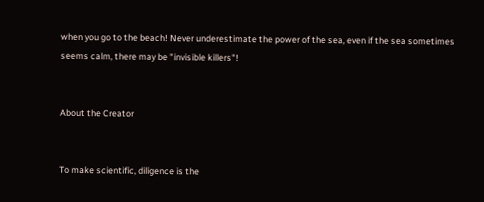when you go to the beach! Never underestimate the power of the sea, even if the sea sometimes seems calm, there may be "invisible killers"!


About the Creator


To make scientific, diligence is the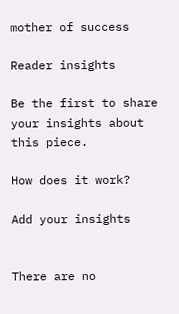mother of success

Reader insights

Be the first to share your insights about this piece.

How does it work?

Add your insights


There are no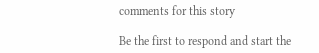comments for this story

Be the first to respond and start the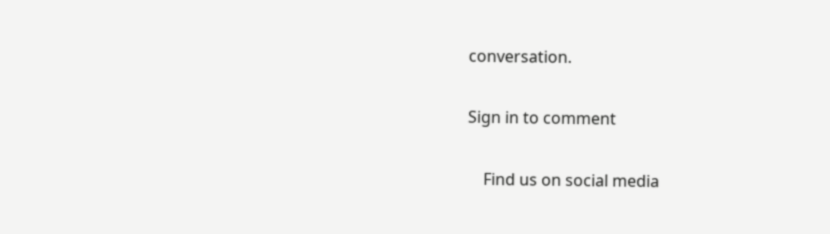conversation.

Sign in to comment

    Find us on social media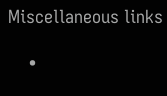Miscellaneous links

    •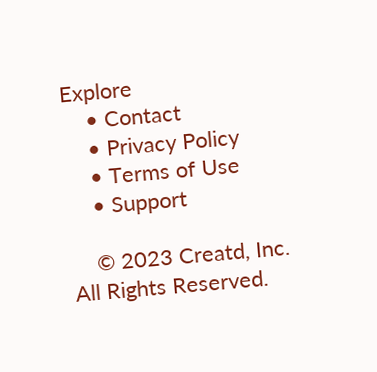Explore
    • Contact
    • Privacy Policy
    • Terms of Use
    • Support

    © 2023 Creatd, Inc. All Rights Reserved.